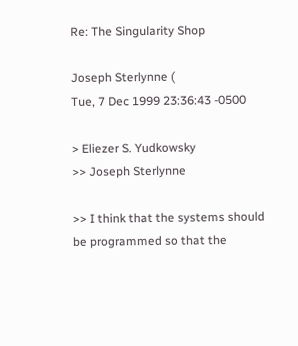Re: The Singularity Shop

Joseph Sterlynne (
Tue, 7 Dec 1999 23:36:43 -0500

> Eliezer S. Yudkowsky
>> Joseph Sterlynne

>> I think that the systems should be programmed so that the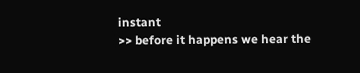instant
>> before it happens we hear the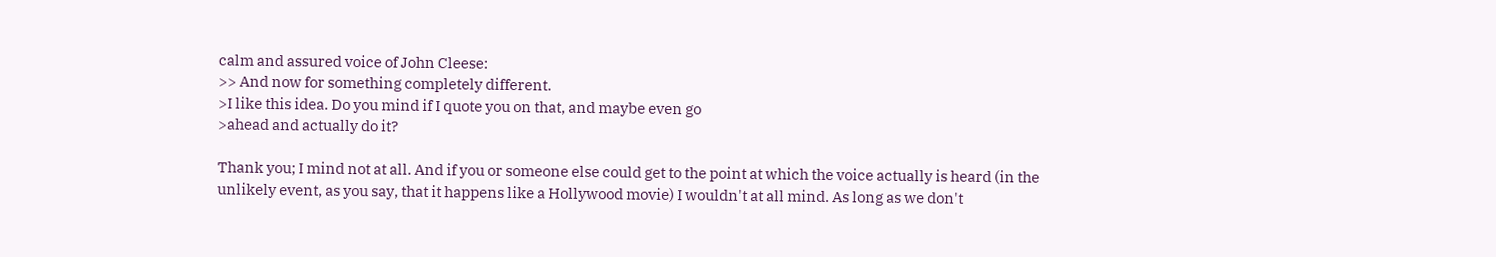calm and assured voice of John Cleese:
>> And now for something completely different.
>I like this idea. Do you mind if I quote you on that, and maybe even go
>ahead and actually do it?

Thank you; I mind not at all. And if you or someone else could get to the point at which the voice actually is heard (in the unlikely event, as you say, that it happens like a Hollywood movie) I wouldn't at all mind. As long as we don't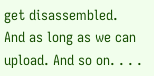get disassembled. And as long as we can upload. And so on. . . .